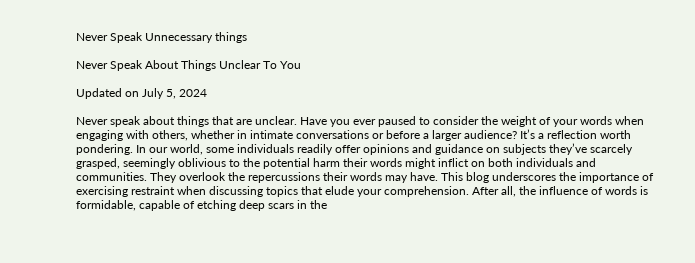Never Speak Unnecessary things

Never Speak About Things Unclear To You

Updated on July 5, 2024

Never speak about things that are unclear. Have you ever paused to consider the weight of your words when engaging with others, whether in intimate conversations or before a larger audience? It’s a reflection worth pondering. In our world, some individuals readily offer opinions and guidance on subjects they’ve scarcely grasped, seemingly oblivious to the potential harm their words might inflict on both individuals and communities. They overlook the repercussions their words may have. This blog underscores the importance of exercising restraint when discussing topics that elude your comprehension. After all, the influence of words is formidable, capable of etching deep scars in the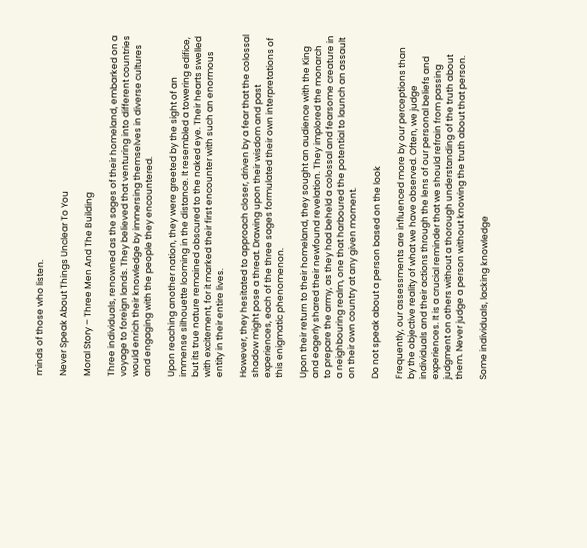minds of those who listen.

Never Speak About Things Unclear To You

Moral Story – Three Men And The Building

Three individuals, renowned as the sages of their homeland, embarked on a voyage to foreign lands. They believed that venturing into different countries would enrich their knowledge by immersing themselves in diverse cultures and engaging with the people they encountered.

Upon reaching another nation, they were greeted by the sight of an immense silhouette looming in the distance. It resembled a towering edifice, but its true nature remained obscured to the naked eye. Their hearts swelled with excitement, for it marked their first encounter with such an enormous entity in their entire lives.

However, they hesitated to approach closer, driven by a fear that the colossal shadow might pose a threat. Drawing upon their wisdom and past experiences, each of the three sages formulated their own interpretations of this enigmatic phenomenon.

Upon their return to their homeland, they sought an audience with the King and eagerly shared their newfound revelation. They implored the monarch to prepare the army, as they had beheld a colossal and fearsome creature in a neighbouring realm, one that harboured the potential to launch an assault on their own country at any given moment.

Do not speak about a person based on the look

Frequently, our assessments are influenced more by our perceptions than by the objective reality of what we have observed. Often, we judge individuals and their actions through the lens of our personal beliefs and experiences. It is a crucial reminder that we should refrain from passing judgment on others without a thorough understanding of the truth about them. Never judge a person without knowing the truth about that person.

Some individuals, lacking knowledge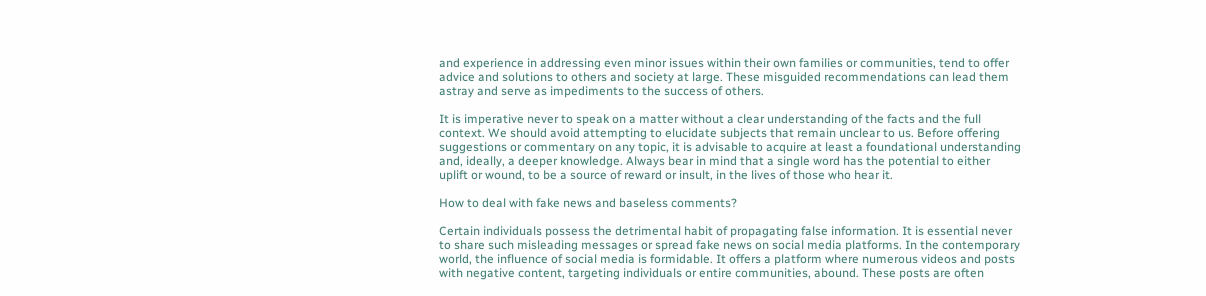and experience in addressing even minor issues within their own families or communities, tend to offer advice and solutions to others and society at large. These misguided recommendations can lead them astray and serve as impediments to the success of others.

It is imperative never to speak on a matter without a clear understanding of the facts and the full context. We should avoid attempting to elucidate subjects that remain unclear to us. Before offering suggestions or commentary on any topic, it is advisable to acquire at least a foundational understanding and, ideally, a deeper knowledge. Always bear in mind that a single word has the potential to either uplift or wound, to be a source of reward or insult, in the lives of those who hear it.

How to deal with fake news and baseless comments?

Certain individuals possess the detrimental habit of propagating false information. It is essential never to share such misleading messages or spread fake news on social media platforms. In the contemporary world, the influence of social media is formidable. It offers a platform where numerous videos and posts with negative content, targeting individuals or entire communities, abound. These posts are often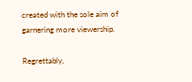created with the sole aim of garnering more viewership.

Regrettably,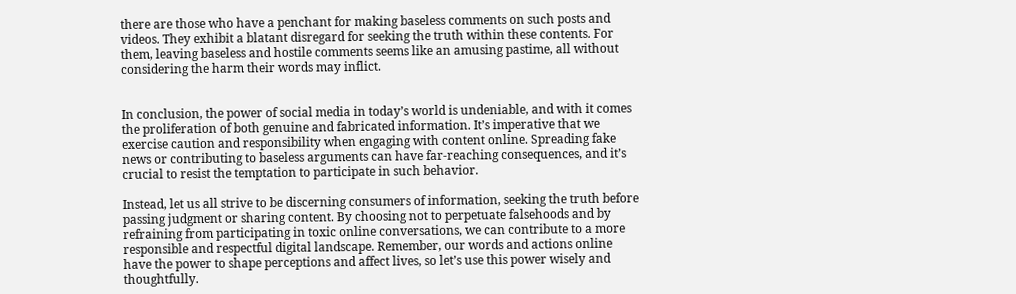there are those who have a penchant for making baseless comments on such posts and videos. They exhibit a blatant disregard for seeking the truth within these contents. For them, leaving baseless and hostile comments seems like an amusing pastime, all without considering the harm their words may inflict.


In conclusion, the power of social media in today’s world is undeniable, and with it comes the proliferation of both genuine and fabricated information. It’s imperative that we exercise caution and responsibility when engaging with content online. Spreading fake news or contributing to baseless arguments can have far-reaching consequences, and it’s crucial to resist the temptation to participate in such behavior.

Instead, let us all strive to be discerning consumers of information, seeking the truth before passing judgment or sharing content. By choosing not to perpetuate falsehoods and by refraining from participating in toxic online conversations, we can contribute to a more responsible and respectful digital landscape. Remember, our words and actions online have the power to shape perceptions and affect lives, so let’s use this power wisely and thoughtfully.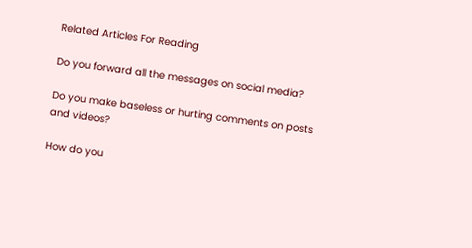Related Articles For Reading

Do you forward all the messages on social media?

Do you make baseless or hurting comments on posts and videos?

How do you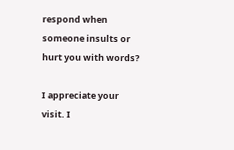respond when someone insults or hurt you with words?

I appreciate your visit. I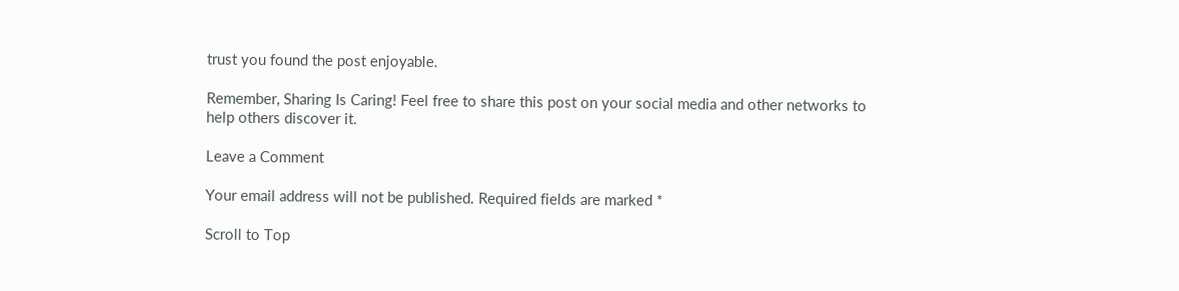trust you found the post enjoyable.

Remember, Sharing Is Caring! Feel free to share this post on your social media and other networks to help others discover it.

Leave a Comment

Your email address will not be published. Required fields are marked *

Scroll to Top